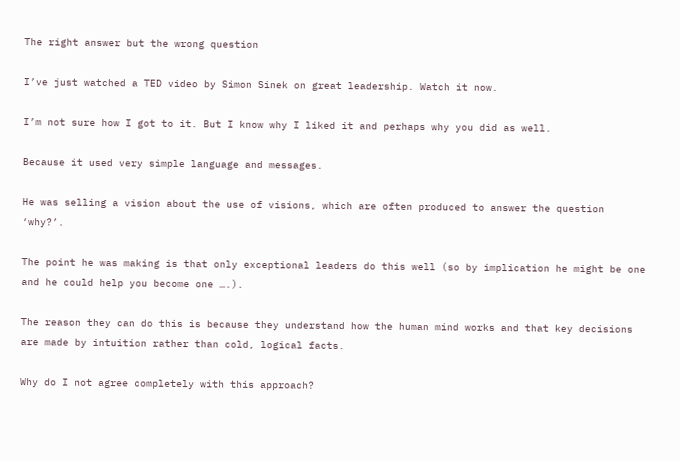The right answer but the wrong question

I’ve just watched a TED video by Simon Sinek on great leadership. Watch it now.

I’m not sure how I got to it. But I know why I liked it and perhaps why you did as well.

Because it used very simple language and messages.

He was selling a vision about the use of visions, which are often produced to answer the question ‘why?’.

The point he was making is that only exceptional leaders do this well (so by implication he might be one and he could help you become one ….).

The reason they can do this is because they understand how the human mind works and that key decisions are made by intuition rather than cold, logical facts.

Why do I not agree completely with this approach?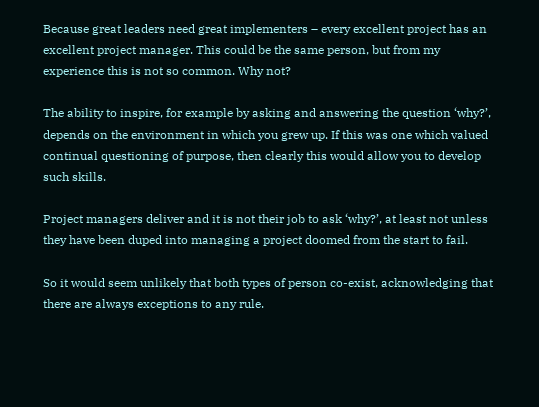Because great leaders need great implementers – every excellent project has an excellent project manager. This could be the same person, but from my experience this is not so common. Why not?

The ability to inspire, for example by asking and answering the question ‘why?’, depends on the environment in which you grew up. If this was one which valued continual questioning of purpose, then clearly this would allow you to develop such skills.

Project managers deliver and it is not their job to ask ‘why?’, at least not unless they have been duped into managing a project doomed from the start to fail.

So it would seem unlikely that both types of person co-exist, acknowledging that there are always exceptions to any rule.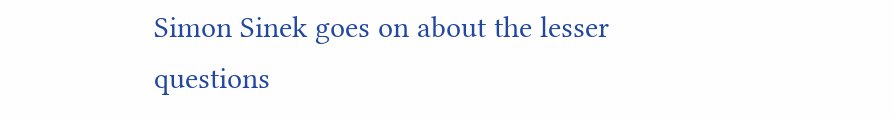Simon Sinek goes on about the lesser questions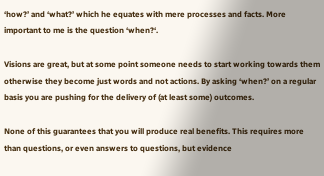‘how?’ and ‘what?’ which he equates with mere processes and facts. More important to me is the question ‘when?‘.

Visions are great, but at some point someone needs to start working towards them otherwise they become just words and not actions. By asking ‘when?’ on a regular basis you are pushing for the delivery of (at least some) outcomes.

None of this guarantees that you will produce real benefits. This requires more than questions, or even answers to questions, but evidence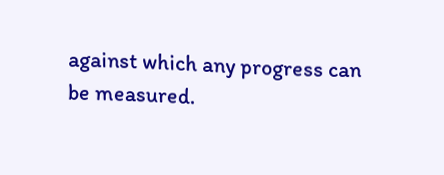against which any progress can be measured.